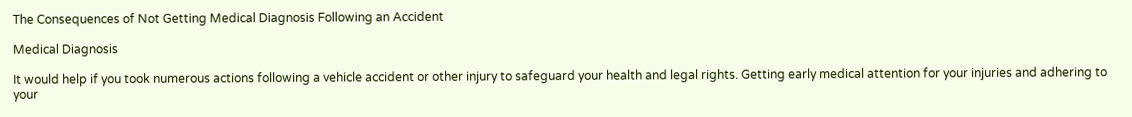The Consequences of Not Getting Medical Diagnosis Following an Accident

Medical Diagnosis

It would help if you took numerous actions following a vehicle accident or other injury to safeguard your health and legal rights. Getting early medical attention for your injuries and adhering to your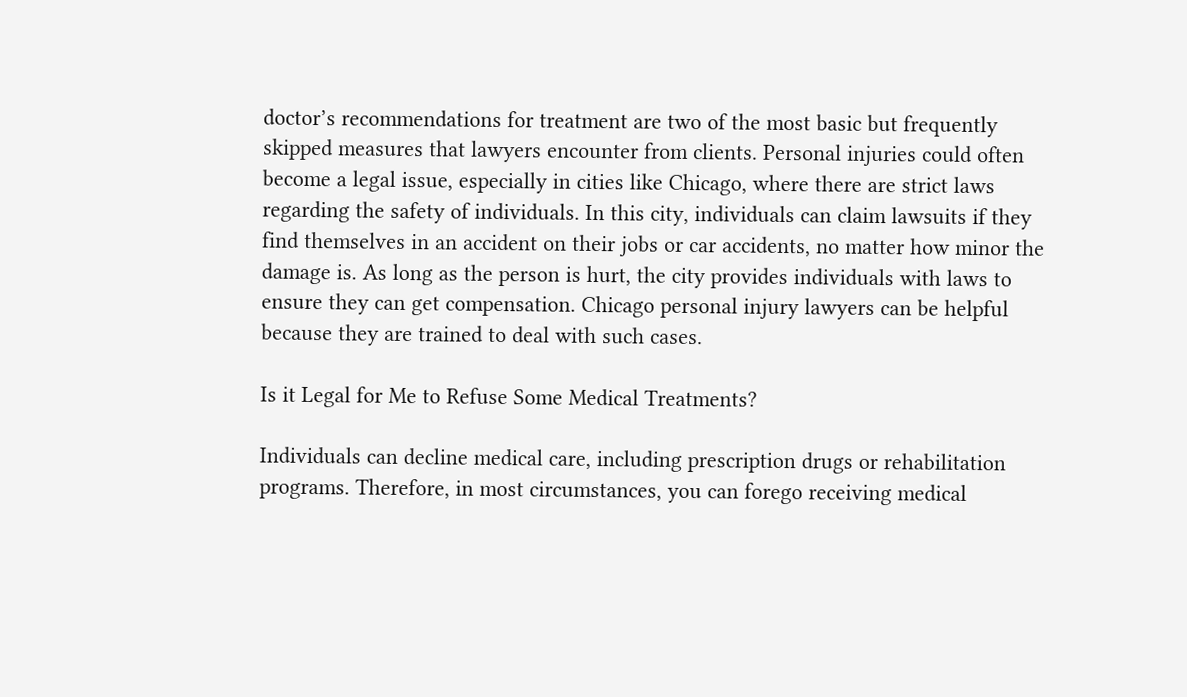doctor’s recommendations for treatment are two of the most basic but frequently skipped measures that lawyers encounter from clients. Personal injuries could often become a legal issue, especially in cities like Chicago, where there are strict laws regarding the safety of individuals. In this city, individuals can claim lawsuits if they find themselves in an accident on their jobs or car accidents, no matter how minor the damage is. As long as the person is hurt, the city provides individuals with laws to ensure they can get compensation. Chicago personal injury lawyers can be helpful because they are trained to deal with such cases.

Is it Legal for Me to Refuse Some Medical Treatments?

Individuals can decline medical care, including prescription drugs or rehabilitation programs. Therefore, in most circumstances, you can forego receiving medical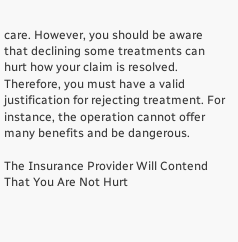care. However, you should be aware that declining some treatments can hurt how your claim is resolved. Therefore, you must have a valid justification for rejecting treatment. For instance, the operation cannot offer many benefits and be dangerous.

The Insurance Provider Will Contend That You Are Not Hurt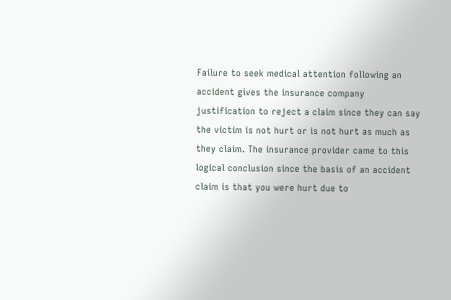Failure to seek medical attention following an accident gives the insurance company justification to reject a claim since they can say the victim is not hurt or is not hurt as much as they claim. The insurance provider came to this logical conclusion since the basis of an accident claim is that you were hurt due to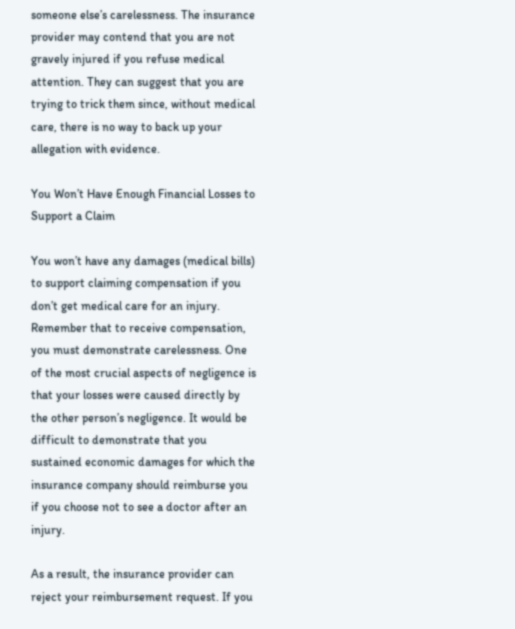someone else’s carelessness. The insurance provider may contend that you are not gravely injured if you refuse medical attention. They can suggest that you are trying to trick them since, without medical care, there is no way to back up your allegation with evidence.

You Won’t Have Enough Financial Losses to Support a Claim

You won’t have any damages (medical bills) to support claiming compensation if you don’t get medical care for an injury. Remember that to receive compensation, you must demonstrate carelessness. One of the most crucial aspects of negligence is that your losses were caused directly by the other person’s negligence. It would be difficult to demonstrate that you sustained economic damages for which the insurance company should reimburse you if you choose not to see a doctor after an injury.

As a result, the insurance provider can reject your reimbursement request. If you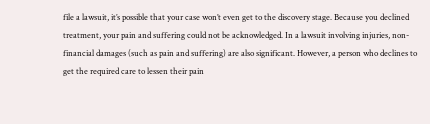file a lawsuit, it’s possible that your case won’t even get to the discovery stage. Because you declined treatment, your pain and suffering could not be acknowledged. In a lawsuit involving injuries, non-financial damages (such as pain and suffering) are also significant. However, a person who declines to get the required care to lessen their pain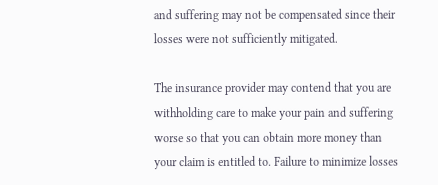and suffering may not be compensated since their losses were not sufficiently mitigated.

The insurance provider may contend that you are withholding care to make your pain and suffering worse so that you can obtain more money than your claim is entitled to. Failure to minimize losses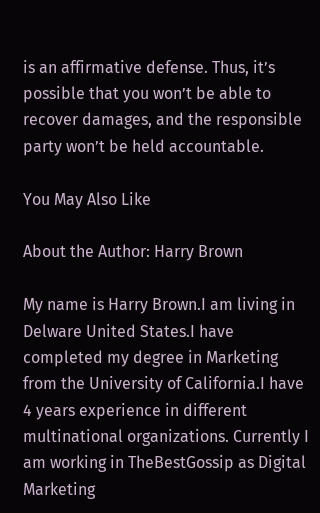is an affirmative defense. Thus, it’s possible that you won’t be able to recover damages, and the responsible party won’t be held accountable.

You May Also Like

About the Author: Harry Brown

My name is Harry Brown.I am living in Delware United States.I have completed my degree in Marketing from the University of California.I have 4 years experience in different multinational organizations. Currently I am working in TheBestGossip as Digital Marketing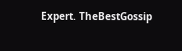Expert. TheBestGossip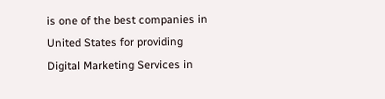is one of the best companies in United States for providing Digital Marketing Services in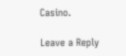Casino.

Leave a Reply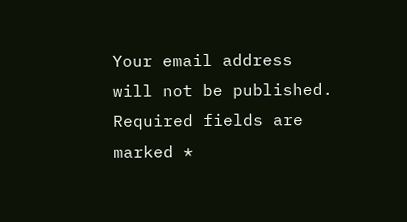Your email address will not be published. Required fields are marked *